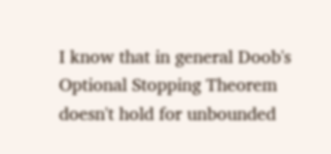I know that in general Doob's Optional Stopping Theorem doesn't hold for unbounded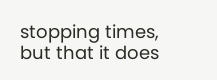stopping times, but that it does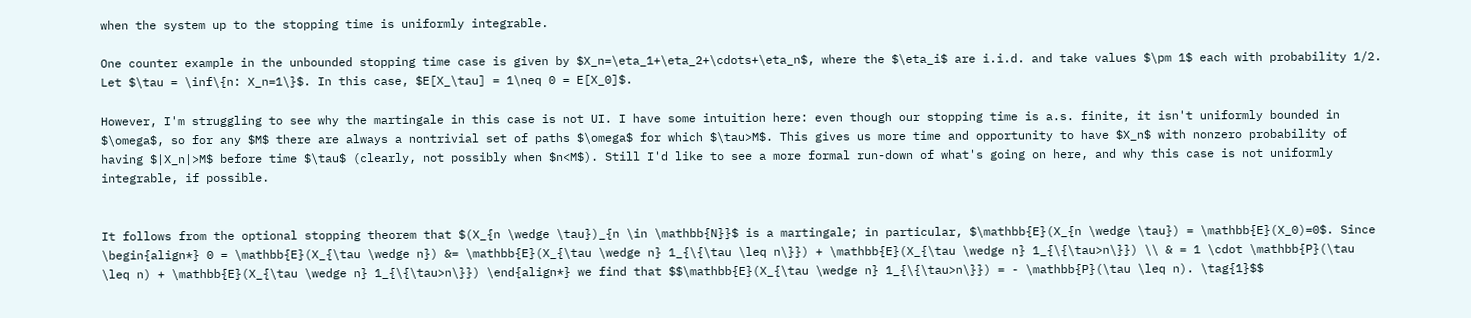when the system up to the stopping time is uniformly integrable.

One counter example in the unbounded stopping time case is given by $X_n=\eta_1+\eta_2+\cdots+\eta_n$, where the $\eta_i$ are i.i.d. and take values $\pm 1$ each with probability 1/2. Let $\tau = \inf\{n: X_n=1\}$. In this case, $E[X_\tau] = 1\neq 0 = E[X_0]$.

However, I'm struggling to see why the martingale in this case is not UI. I have some intuition here: even though our stopping time is a.s. finite, it isn't uniformly bounded in $\omega$, so for any $M$ there are always a nontrivial set of paths $\omega$ for which $\tau>M$. This gives us more time and opportunity to have $X_n$ with nonzero probability of having $|X_n|>M$ before time $\tau$ (clearly, not possibly when $n<M$). Still I'd like to see a more formal run-down of what's going on here, and why this case is not uniformly integrable, if possible.


It follows from the optional stopping theorem that $(X_{n \wedge \tau})_{n \in \mathbb{N}}$ is a martingale; in particular, $\mathbb{E}(X_{n \wedge \tau}) = \mathbb{E}(X_0)=0$. Since \begin{align*} 0 = \mathbb{E}(X_{\tau \wedge n}) &= \mathbb{E}(X_{\tau \wedge n} 1_{\{\tau \leq n\}}) + \mathbb{E}(X_{\tau \wedge n} 1_{\{\tau>n\}}) \\ & = 1 \cdot \mathbb{P}(\tau \leq n) + \mathbb{E}(X_{\tau \wedge n} 1_{\{\tau>n\}}) \end{align*} we find that $$\mathbb{E}(X_{\tau \wedge n} 1_{\{\tau>n\}}) = - \mathbb{P}(\tau \leq n). \tag{1}$$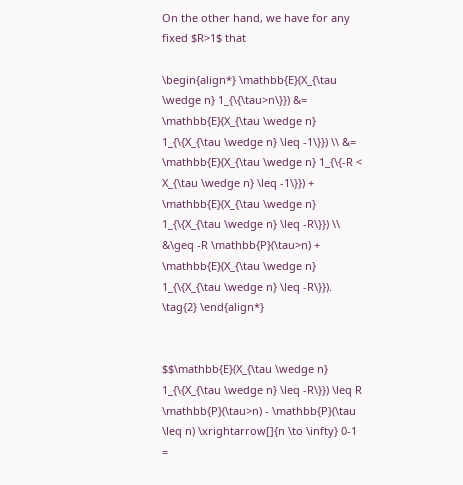On the other hand, we have for any fixed $R>1$ that

\begin{align*} \mathbb{E}(X_{\tau \wedge n} 1_{\{\tau>n\}}) &= \mathbb{E}(X_{\tau \wedge n} 1_{\{X_{\tau \wedge n} \leq -1\}}) \\ &= \mathbb{E}(X_{\tau \wedge n} 1_{\{-R < X_{\tau \wedge n} \leq -1\}}) + \mathbb{E}(X_{\tau \wedge n} 1_{\{X_{\tau \wedge n} \leq -R\}}) \\ &\geq -R \mathbb{P}(\tau>n) + \mathbb{E}(X_{\tau \wedge n} 1_{\{X_{\tau \wedge n} \leq -R\}}). \tag{2} \end{align*}


$$\mathbb{E}(X_{\tau \wedge n} 1_{\{X_{\tau \wedge n} \leq -R\}}) \leq R \mathbb{P}(\tau>n) - \mathbb{P}(\tau \leq n) \xrightarrow[]{n \to \infty} 0-1 =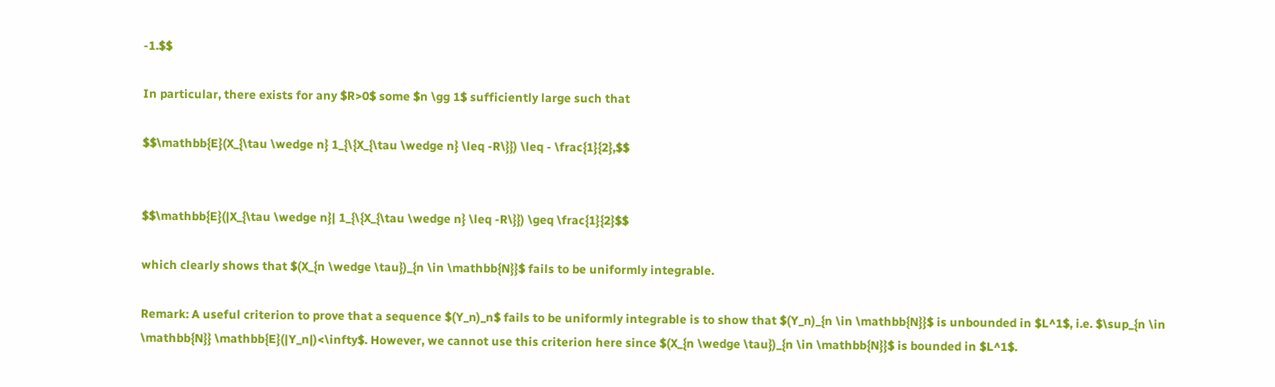-1.$$

In particular, there exists for any $R>0$ some $n \gg 1$ sufficiently large such that

$$\mathbb{E}(X_{\tau \wedge n} 1_{\{X_{\tau \wedge n} \leq -R\}}) \leq - \frac{1}{2},$$


$$\mathbb{E}(|X_{\tau \wedge n}| 1_{\{X_{\tau \wedge n} \leq -R\}}) \geq \frac{1}{2}$$

which clearly shows that $(X_{n \wedge \tau})_{n \in \mathbb{N}}$ fails to be uniformly integrable.

Remark: A useful criterion to prove that a sequence $(Y_n)_n$ fails to be uniformly integrable is to show that $(Y_n)_{n \in \mathbb{N}}$ is unbounded in $L^1$, i.e. $\sup_{n \in \mathbb{N}} \mathbb{E}(|Y_n|)<\infty$. However, we cannot use this criterion here since $(X_{n \wedge \tau})_{n \in \mathbb{N}}$ is bounded in $L^1$.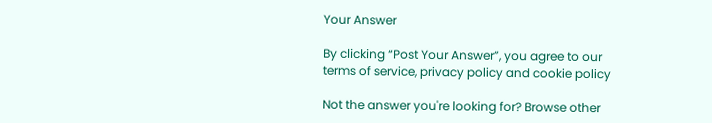Your Answer

By clicking “Post Your Answer”, you agree to our terms of service, privacy policy and cookie policy

Not the answer you're looking for? Browse other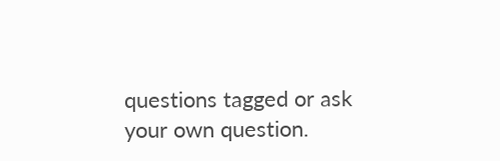questions tagged or ask your own question.